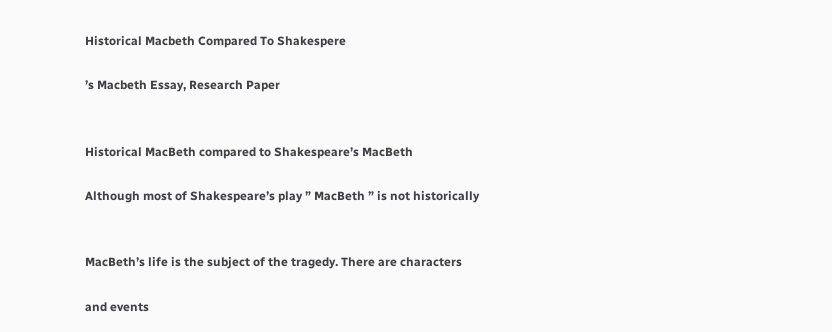Historical Macbeth Compared To Shakespere

’s Macbeth Essay, Research Paper


Historical MacBeth compared to Shakespeare’s MacBeth

Although most of Shakespeare’s play ” MacBeth ” is not historically


MacBeth’s life is the subject of the tragedy. There are characters

and events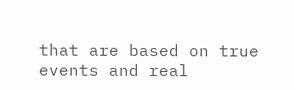that are based on true events and real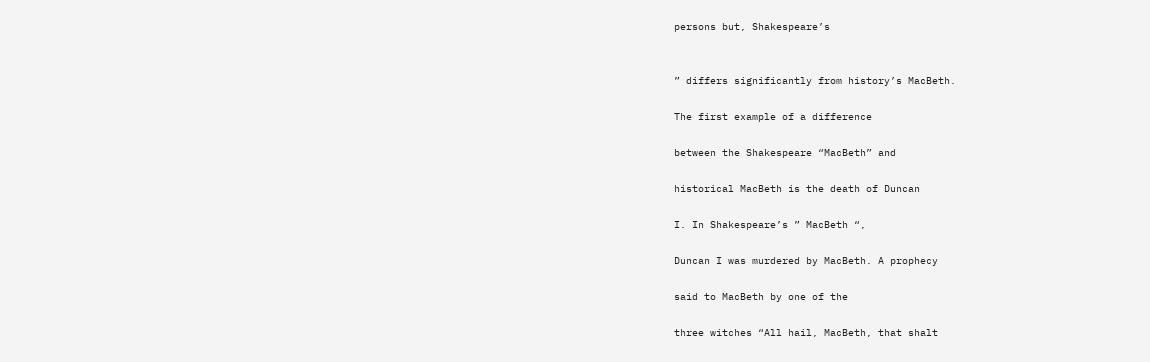persons but, Shakespeare’s


” differs significantly from history’s MacBeth.

The first example of a difference

between the Shakespeare “MacBeth” and

historical MacBeth is the death of Duncan

I. In Shakespeare’s ” MacBeth “,

Duncan I was murdered by MacBeth. A prophecy

said to MacBeth by one of the

three witches “All hail, MacBeth, that shalt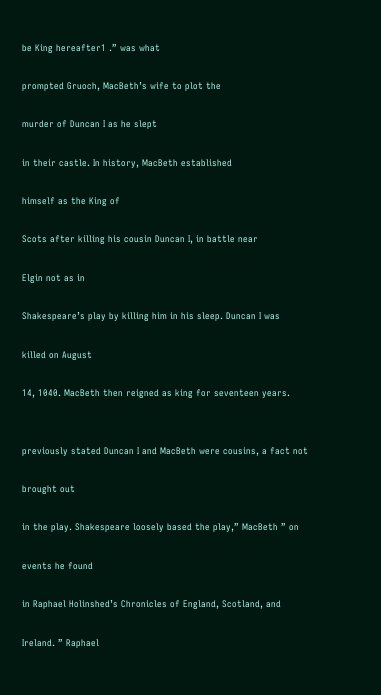be King hereafter1 .” was what

prompted Gruoch, MacBeth’s wife to plot the

murder of Duncan I as he slept

in their castle. In history, MacBeth established

himself as the King of

Scots after killing his cousin Duncan I, in battle near

Elgin not as in

Shakespeare’s play by killing him in his sleep. Duncan I was

killed on August

14, 1040. MacBeth then reigned as king for seventeen years.


previously stated Duncan I and MacBeth were cousins, a fact not

brought out

in the play. Shakespeare loosely based the play,” MacBeth ” on

events he found

in Raphael Holinshed’s Chronicles of England, Scotland, and

Ireland. ” Raphael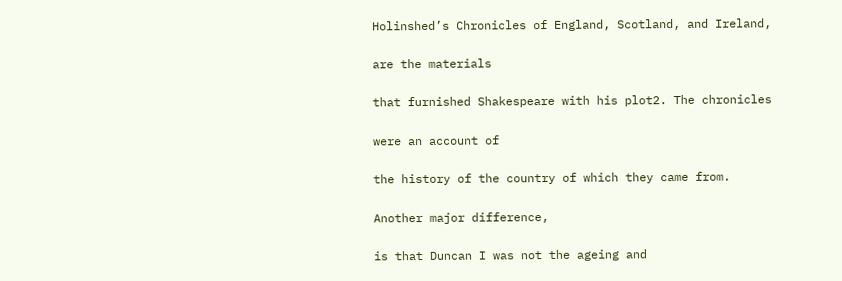Holinshed’s Chronicles of England, Scotland, and Ireland,

are the materials

that furnished Shakespeare with his plot2. The chronicles

were an account of

the history of the country of which they came from.

Another major difference,

is that Duncan I was not the ageing and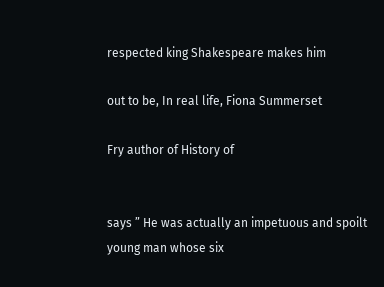respected king Shakespeare makes him

out to be, In real life, Fiona Summerset

Fry author of History of


says ” He was actually an impetuous and spoilt young man whose six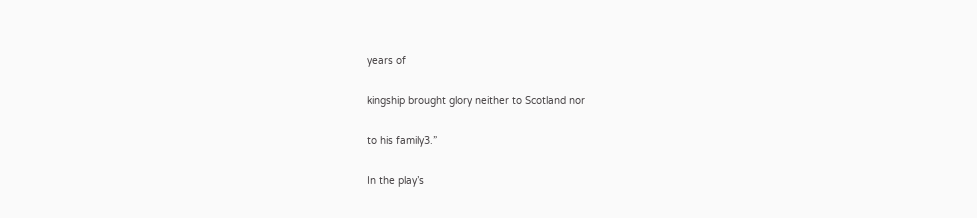years of

kingship brought glory neither to Scotland nor

to his family3.”

In the play’s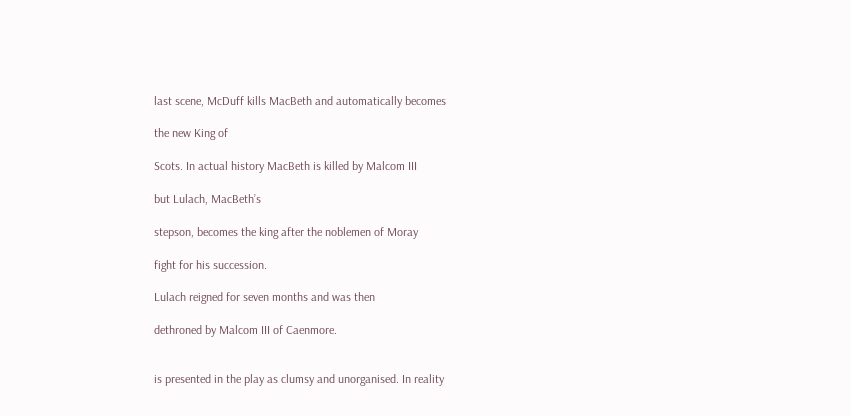last scene, McDuff kills MacBeth and automatically becomes

the new King of

Scots. In actual history MacBeth is killed by Malcom III

but Lulach, MacBeth’s

stepson, becomes the king after the noblemen of Moray

fight for his succession.

Lulach reigned for seven months and was then

dethroned by Malcom III of Caenmore.


is presented in the play as clumsy and unorganised. In reality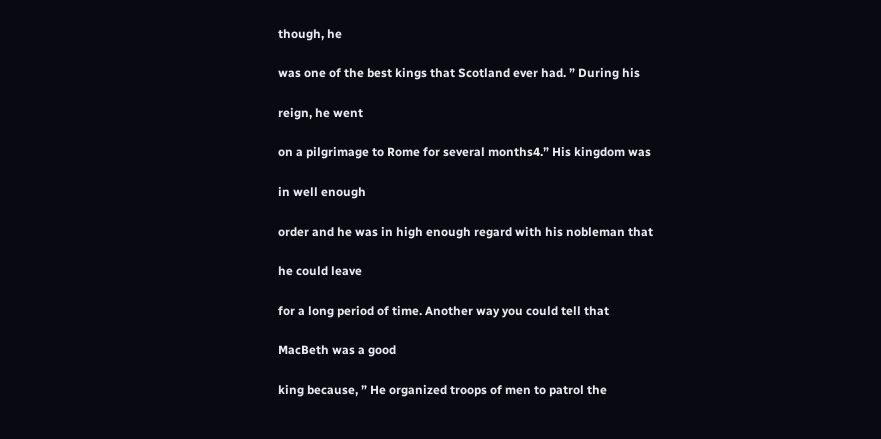though, he

was one of the best kings that Scotland ever had. ” During his

reign, he went

on a pilgrimage to Rome for several months4.” His kingdom was

in well enough

order and he was in high enough regard with his nobleman that

he could leave

for a long period of time. Another way you could tell that

MacBeth was a good

king because, ” He organized troops of men to patrol the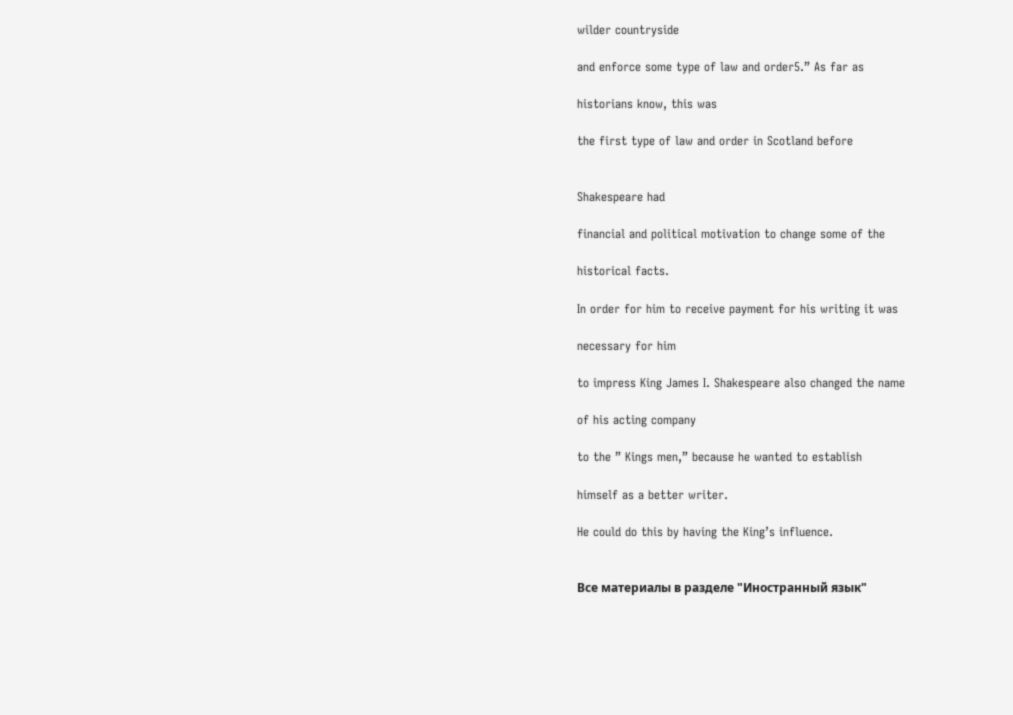wilder countryside

and enforce some type of law and order5.” As far as

historians know, this was

the first type of law and order in Scotland before


Shakespeare had

financial and political motivation to change some of the

historical facts.

In order for him to receive payment for his writing it was

necessary for him

to impress King James I. Shakespeare also changed the name

of his acting company

to the ” Kings men,” because he wanted to establish

himself as a better writer.

He could do this by having the King’s influence.


Все материалы в разделе "Иностранный язык"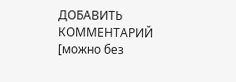ДОБАВИТЬ КОММЕНТАРИЙ  [можно без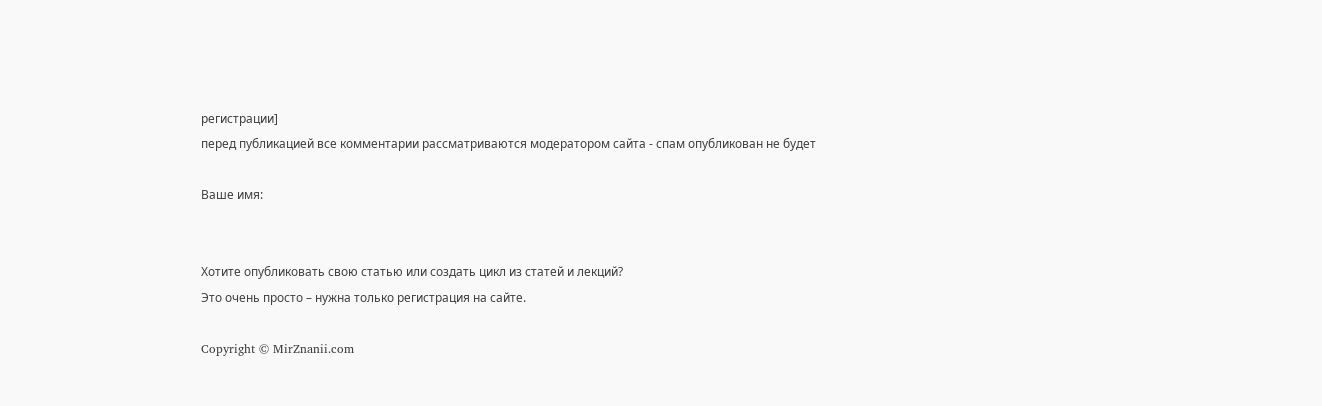регистрации]
перед публикацией все комментарии рассматриваются модератором сайта - спам опубликован не будет

Ваше имя:


Хотите опубликовать свою статью или создать цикл из статей и лекций?
Это очень просто – нужна только регистрация на сайте.

Copyright © MirZnanii.com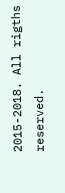2015-2018. All rigths reserved.